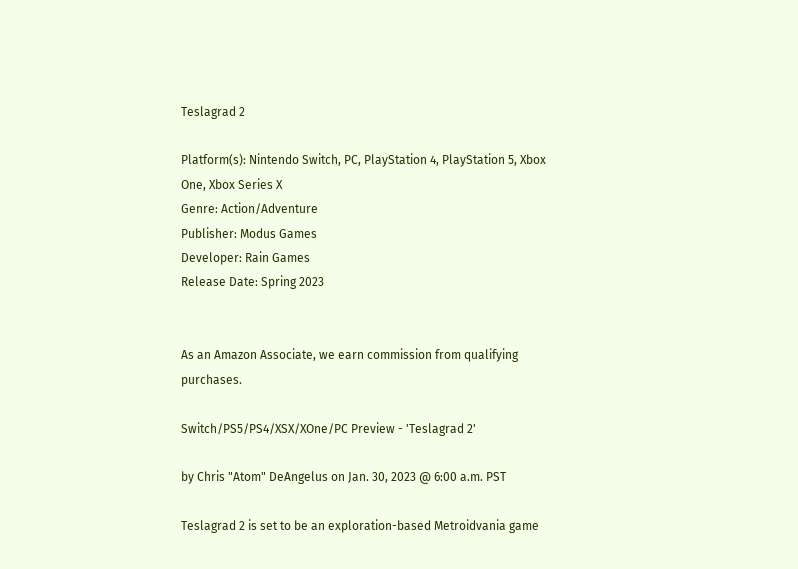Teslagrad 2

Platform(s): Nintendo Switch, PC, PlayStation 4, PlayStation 5, Xbox One, Xbox Series X
Genre: Action/Adventure
Publisher: Modus Games
Developer: Rain Games
Release Date: Spring 2023


As an Amazon Associate, we earn commission from qualifying purchases.

Switch/PS5/PS4/XSX/XOne/PC Preview - 'Teslagrad 2'

by Chris "Atom" DeAngelus on Jan. 30, 2023 @ 6:00 a.m. PST

Teslagrad 2 is set to be an exploration-based Metroidvania game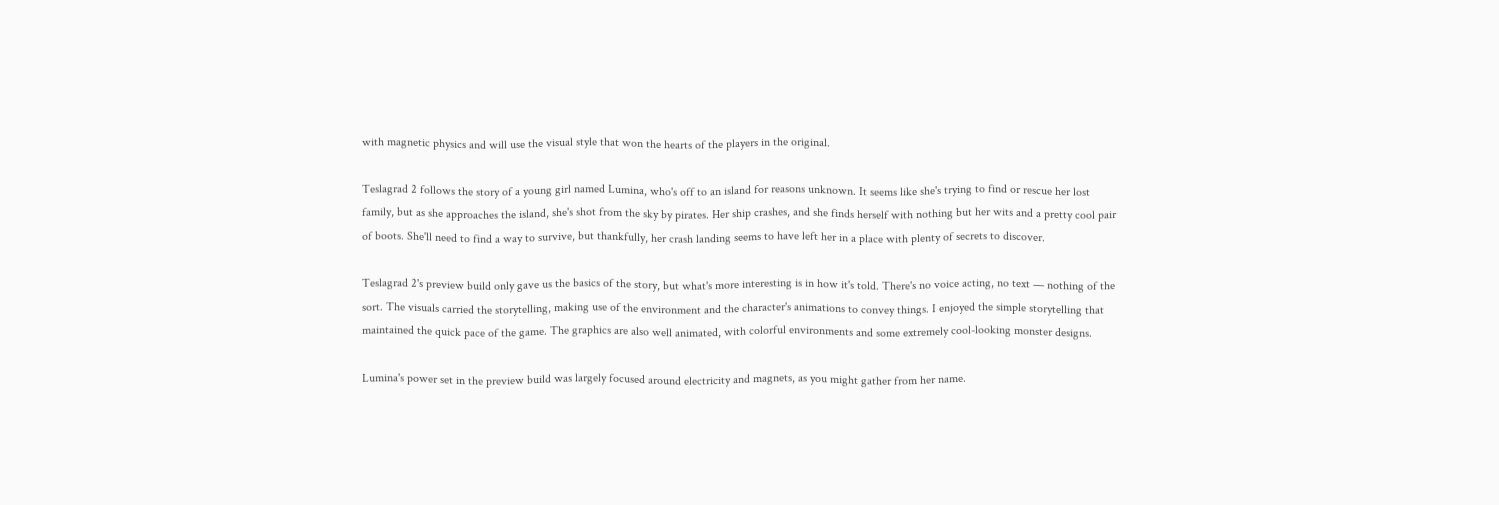with magnetic physics and will use the visual style that won the hearts of the players in the original.

Teslagrad 2 follows the story of a young girl named Lumina, who's off to an island for reasons unknown. It seems like she's trying to find or rescue her lost family, but as she approaches the island, she's shot from the sky by pirates. Her ship crashes, and she finds herself with nothing but her wits and a pretty cool pair of boots. She'll need to find a way to survive, but thankfully, her crash landing seems to have left her in a place with plenty of secrets to discover.

Teslagrad 2's preview build only gave us the basics of the story, but what's more interesting is in how it's told. There's no voice acting, no text — nothing of the sort. The visuals carried the storytelling, making use of the environment and the character's animations to convey things. I enjoyed the simple storytelling that maintained the quick pace of the game. The graphics are also well animated, with colorful environments and some extremely cool-looking monster designs.

Lumina's power set in the preview build was largely focused around electricity and magnets, as you might gather from her name.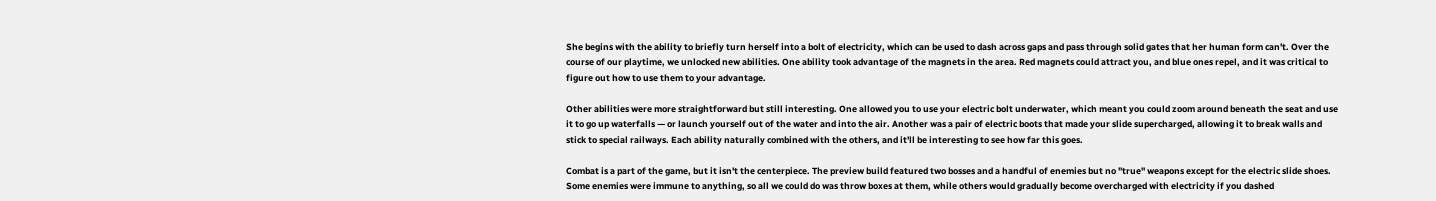She begins with the ability to briefly turn herself into a bolt of electricity, which can be used to dash across gaps and pass through solid gates that her human form can't. Over the course of our playtime, we unlocked new abilities. One ability took advantage of the magnets in the area. Red magnets could attract you, and blue ones repel, and it was critical to figure out how to use them to your advantage.

Other abilities were more straightforward but still interesting. One allowed you to use your electric bolt underwater, which meant you could zoom around beneath the seat and use it to go up waterfalls — or launch yourself out of the water and into the air. Another was a pair of electric boots that made your slide supercharged, allowing it to break walls and stick to special railways. Each ability naturally combined with the others, and it'll be interesting to see how far this goes.

Combat is a part of the game, but it isn't the centerpiece. The preview build featured two bosses and a handful of enemies but no "true" weapons except for the electric slide shoes. Some enemies were immune to anything, so all we could do was throw boxes at them, while others would gradually become overcharged with electricity if you dashed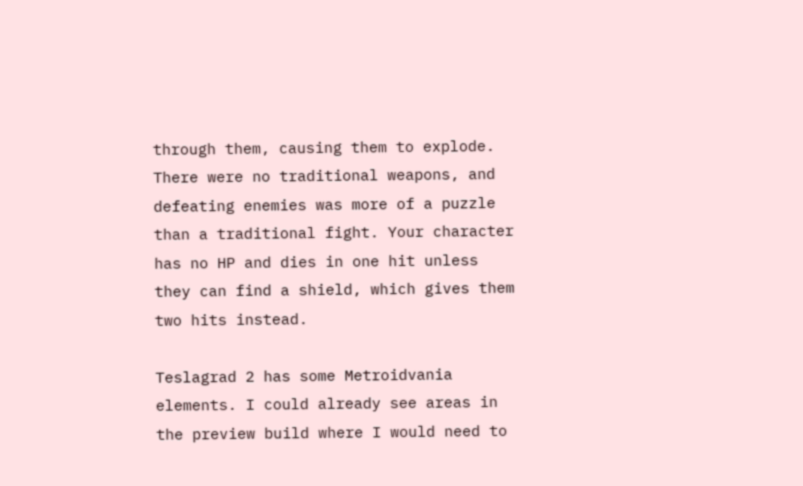through them, causing them to explode. There were no traditional weapons, and defeating enemies was more of a puzzle than a traditional fight. Your character has no HP and dies in one hit unless they can find a shield, which gives them two hits instead.

Teslagrad 2 has some Metroidvania elements. I could already see areas in the preview build where I would need to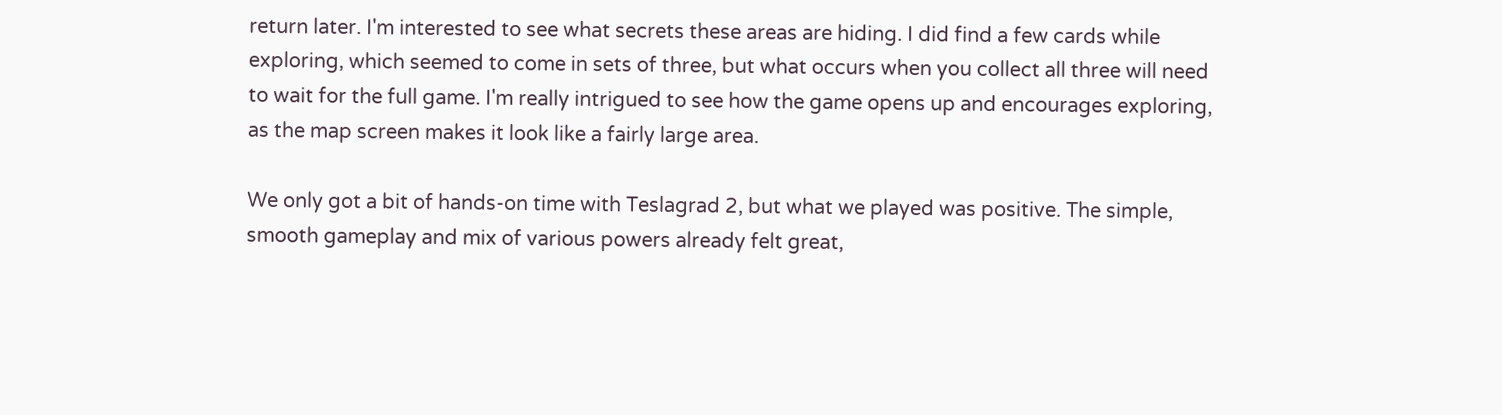return later. I'm interested to see what secrets these areas are hiding. I did find a few cards while exploring, which seemed to come in sets of three, but what occurs when you collect all three will need to wait for the full game. I'm really intrigued to see how the game opens up and encourages exploring, as the map screen makes it look like a fairly large area.

We only got a bit of hands-on time with Teslagrad 2, but what we played was positive. The simple, smooth gameplay and mix of various powers already felt great,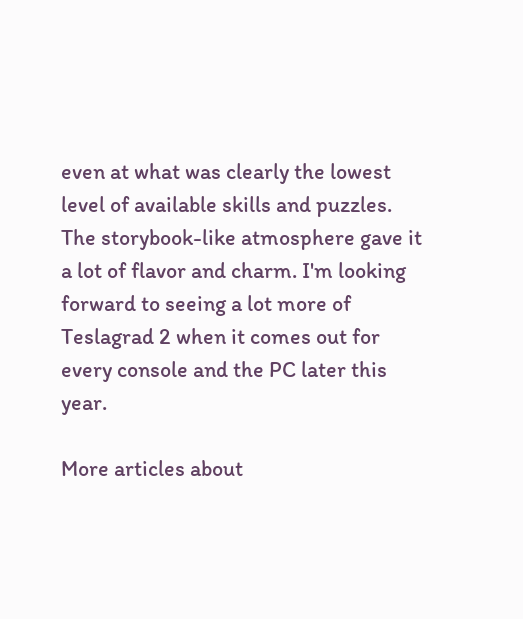even at what was clearly the lowest level of available skills and puzzles. The storybook-like atmosphere gave it a lot of flavor and charm. I'm looking forward to seeing a lot more of Teslagrad 2 when it comes out for every console and the PC later this year.

More articles about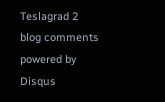Teslagrad 2
blog comments powered by Disqus